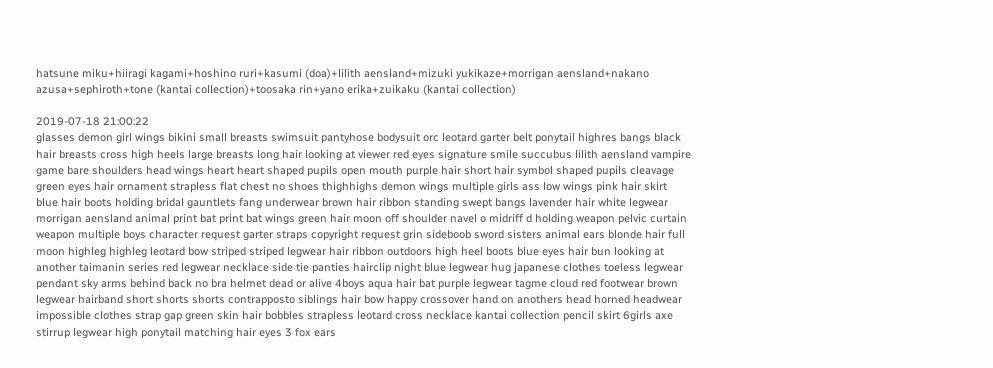hatsune miku+hiiragi kagami+hoshino ruri+kasumi (doa)+lilith aensland+mizuki yukikaze+morrigan aensland+nakano azusa+sephiroth+tone (kantai collection)+toosaka rin+yano erika+zuikaku (kantai collection)

2019-07-18 21:00:22
glasses demon girl wings bikini small breasts swimsuit pantyhose bodysuit orc leotard garter belt ponytail highres bangs black hair breasts cross high heels large breasts long hair looking at viewer red eyes signature smile succubus lilith aensland vampire game bare shoulders head wings heart heart shaped pupils open mouth purple hair short hair symbol shaped pupils cleavage green eyes hair ornament strapless flat chest no shoes thighhighs demon wings multiple girls ass low wings pink hair skirt blue hair boots holding bridal gauntlets fang underwear brown hair ribbon standing swept bangs lavender hair white legwear morrigan aensland animal print bat print bat wings green hair moon off shoulder navel o midriff d holding weapon pelvic curtain weapon multiple boys character request garter straps copyright request grin sideboob sword sisters animal ears blonde hair full moon highleg highleg leotard bow striped striped legwear hair ribbon outdoors high heel boots blue eyes hair bun looking at another taimanin series red legwear necklace side tie panties hairclip night blue legwear hug japanese clothes toeless legwear pendant sky arms behind back no bra helmet dead or alive 4boys aqua hair bat purple legwear tagme cloud red footwear brown legwear hairband short shorts shorts contrapposto siblings hair bow happy crossover hand on anothers head horned headwear impossible clothes strap gap green skin hair bobbles strapless leotard cross necklace kantai collection pencil skirt 6girls axe stirrup legwear high ponytail matching hair eyes 3 fox ears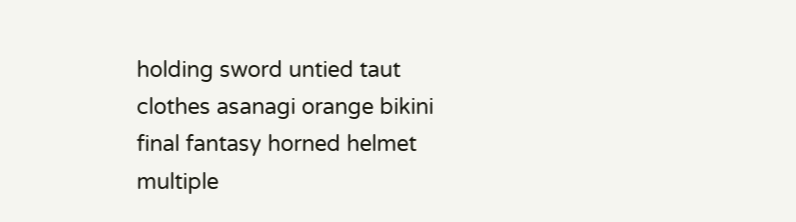holding sword untied taut clothes asanagi orange bikini final fantasy horned helmet multiple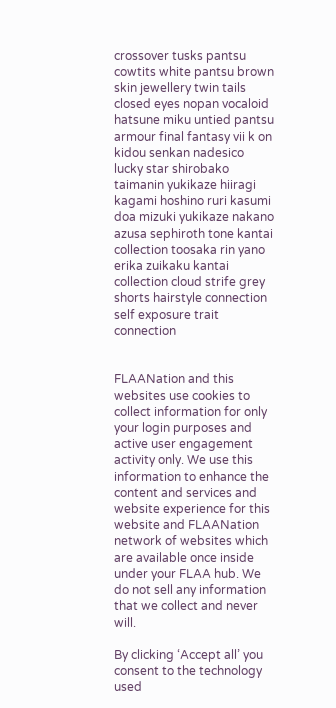crossover tusks pantsu cowtits white pantsu brown skin jewellery twin tails closed eyes nopan vocaloid hatsune miku untied pantsu armour final fantasy vii k on kidou senkan nadesico lucky star shirobako taimanin yukikaze hiiragi kagami hoshino ruri kasumi doa mizuki yukikaze nakano azusa sephiroth tone kantai collection toosaka rin yano erika zuikaku kantai collection cloud strife grey shorts hairstyle connection self exposure trait connection


FLAANation and this websites use cookies to collect information for only your login purposes and active user engagement activity only. We use this information to enhance the content and services and website experience for this website and FLAANation network of websites which are available once inside under your FLAA hub. We do not sell any information that we collect and never will.

By clicking ‘Accept all’ you consent to the technology used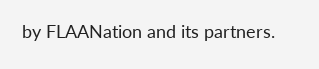by FLAANation and its partners.